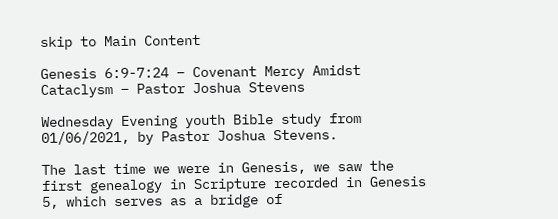skip to Main Content

Genesis 6:9-7:24 – Covenant Mercy Amidst Cataclysm – Pastor Joshua Stevens

Wednesday Evening youth Bible study from 01/06/2021, by Pastor Joshua Stevens.

The last time we were in Genesis, we saw the first genealogy in Scripture recorded in Genesis 5, which serves as a bridge of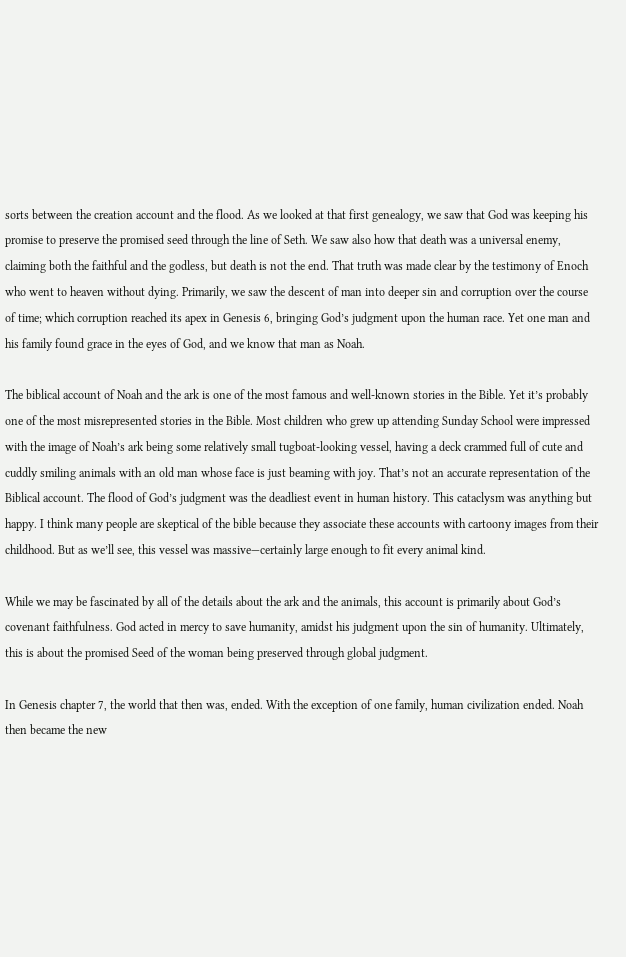sorts between the creation account and the flood. As we looked at that first genealogy, we saw that God was keeping his promise to preserve the promised seed through the line of Seth. We saw also how that death was a universal enemy, claiming both the faithful and the godless, but death is not the end. That truth was made clear by the testimony of Enoch who went to heaven without dying. Primarily, we saw the descent of man into deeper sin and corruption over the course of time; which corruption reached its apex in Genesis 6, bringing God’s judgment upon the human race. Yet one man and his family found grace in the eyes of God, and we know that man as Noah.

The biblical account of Noah and the ark is one of the most famous and well-known stories in the Bible. Yet it’s probably one of the most misrepresented stories in the Bible. Most children who grew up attending Sunday School were impressed with the image of Noah’s ark being some relatively small tugboat-looking vessel, having a deck crammed full of cute and cuddly smiling animals with an old man whose face is just beaming with joy. That’s not an accurate representation of the Biblical account. The flood of God’s judgment was the deadliest event in human history. This cataclysm was anything but happy. I think many people are skeptical of the bible because they associate these accounts with cartoony images from their childhood. But as we’ll see, this vessel was massive—certainly large enough to fit every animal kind.

While we may be fascinated by all of the details about the ark and the animals, this account is primarily about God’s covenant faithfulness. God acted in mercy to save humanity, amidst his judgment upon the sin of humanity. Ultimately, this is about the promised Seed of the woman being preserved through global judgment.

In Genesis chapter 7, the world that then was, ended. With the exception of one family, human civilization ended. Noah then became the new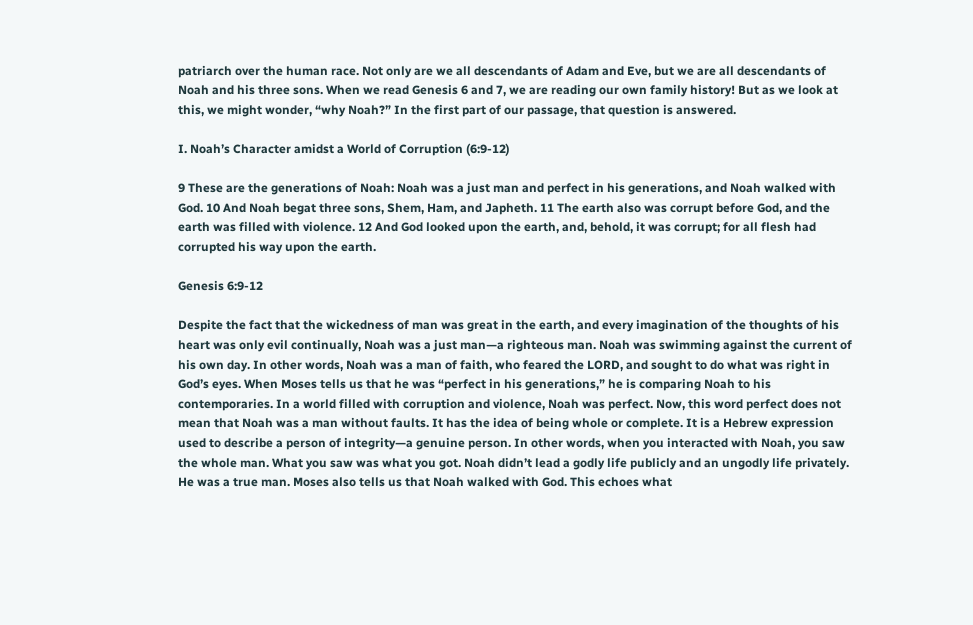patriarch over the human race. Not only are we all descendants of Adam and Eve, but we are all descendants of Noah and his three sons. When we read Genesis 6 and 7, we are reading our own family history! But as we look at this, we might wonder, “why Noah?” In the first part of our passage, that question is answered.

I. Noah’s Character amidst a World of Corruption (6:9-12)

9 These are the generations of Noah: Noah was a just man and perfect in his generations, and Noah walked with God. 10 And Noah begat three sons, Shem, Ham, and Japheth. 11 The earth also was corrupt before God, and the earth was filled with violence. 12 And God looked upon the earth, and, behold, it was corrupt; for all flesh had corrupted his way upon the earth.

Genesis 6:9-12

Despite the fact that the wickedness of man was great in the earth, and every imagination of the thoughts of his heart was only evil continually, Noah was a just man—a righteous man. Noah was swimming against the current of his own day. In other words, Noah was a man of faith, who feared the LORD, and sought to do what was right in God’s eyes. When Moses tells us that he was “perfect in his generations,” he is comparing Noah to his contemporaries. In a world filled with corruption and violence, Noah was perfect. Now, this word perfect does not mean that Noah was a man without faults. It has the idea of being whole or complete. It is a Hebrew expression used to describe a person of integrity—a genuine person. In other words, when you interacted with Noah, you saw the whole man. What you saw was what you got. Noah didn’t lead a godly life publicly and an ungodly life privately. He was a true man. Moses also tells us that Noah walked with God. This echoes what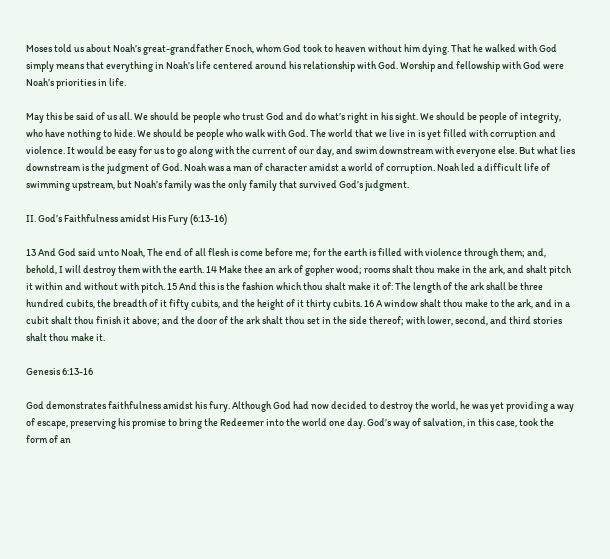Moses told us about Noah’s great-grandfather Enoch, whom God took to heaven without him dying. That he walked with God simply means that everything in Noah’s life centered around his relationship with God. Worship and fellowship with God were Noah’s priorities in life.

May this be said of us all. We should be people who trust God and do what’s right in his sight. We should be people of integrity, who have nothing to hide. We should be people who walk with God. The world that we live in is yet filled with corruption and violence. It would be easy for us to go along with the current of our day, and swim downstream with everyone else. But what lies downstream is the judgment of God. Noah was a man of character amidst a world of corruption. Noah led a difficult life of swimming upstream, but Noah’s family was the only family that survived God’s judgment.

II. God’s Faithfulness amidst His Fury (6:13-16)

13 And God said unto Noah, The end of all flesh is come before me; for the earth is filled with violence through them; and, behold, I will destroy them with the earth. 14 Make thee an ark of gopher wood; rooms shalt thou make in the ark, and shalt pitch it within and without with pitch. 15 And this is the fashion which thou shalt make it of: The length of the ark shall be three hundred cubits, the breadth of it fifty cubits, and the height of it thirty cubits. 16 A window shalt thou make to the ark, and in a cubit shalt thou finish it above; and the door of the ark shalt thou set in the side thereof; with lower, second, and third stories shalt thou make it.

Genesis 6:13-16

God demonstrates faithfulness amidst his fury. Although God had now decided to destroy the world, he was yet providing a way of escape, preserving his promise to bring the Redeemer into the world one day. God’s way of salvation, in this case, took the form of an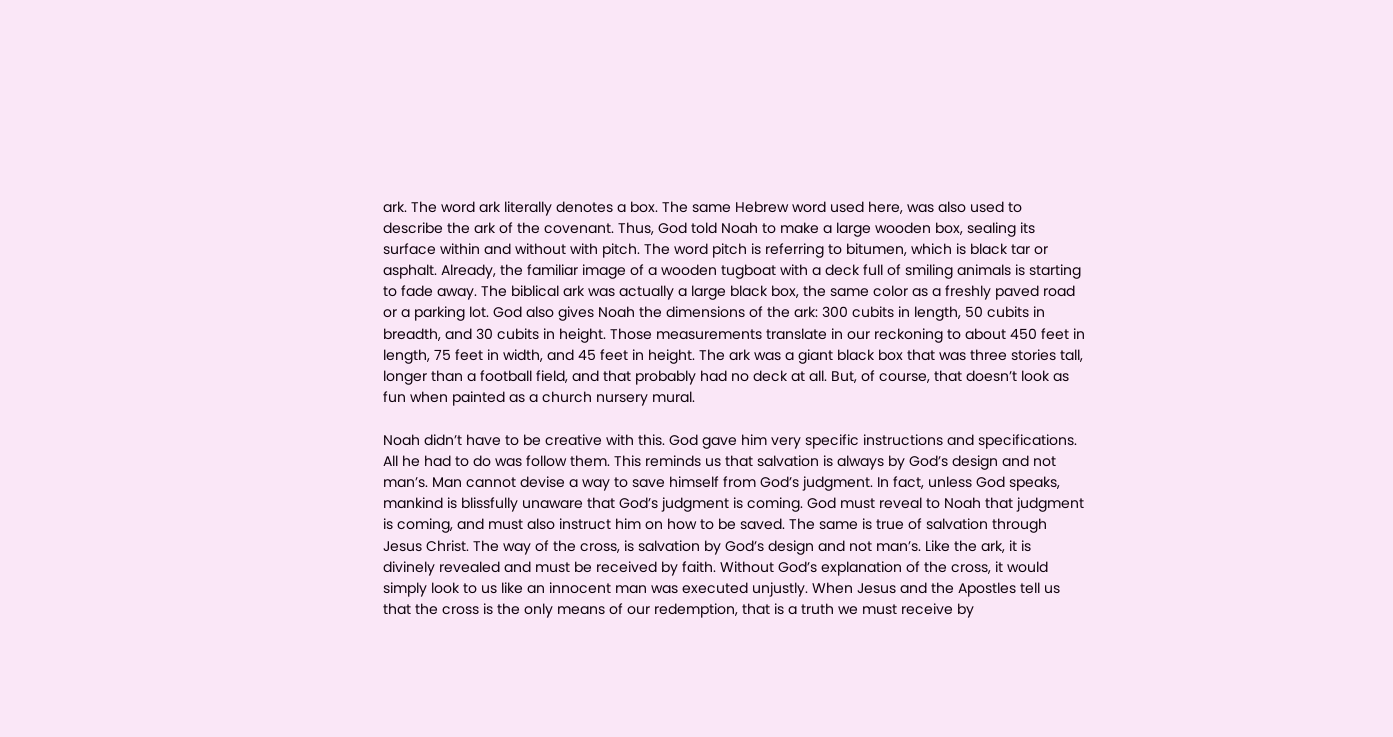ark. The word ark literally denotes a box. The same Hebrew word used here, was also used to describe the ark of the covenant. Thus, God told Noah to make a large wooden box, sealing its surface within and without with pitch. The word pitch is referring to bitumen, which is black tar or asphalt. Already, the familiar image of a wooden tugboat with a deck full of smiling animals is starting to fade away. The biblical ark was actually a large black box, the same color as a freshly paved road or a parking lot. God also gives Noah the dimensions of the ark: 300 cubits in length, 50 cubits in breadth, and 30 cubits in height. Those measurements translate in our reckoning to about 450 feet in length, 75 feet in width, and 45 feet in height. The ark was a giant black box that was three stories tall, longer than a football field, and that probably had no deck at all. But, of course, that doesn’t look as fun when painted as a church nursery mural.

Noah didn’t have to be creative with this. God gave him very specific instructions and specifications. All he had to do was follow them. This reminds us that salvation is always by God’s design and not man’s. Man cannot devise a way to save himself from God’s judgment. In fact, unless God speaks, mankind is blissfully unaware that God’s judgment is coming. God must reveal to Noah that judgment is coming, and must also instruct him on how to be saved. The same is true of salvation through Jesus Christ. The way of the cross, is salvation by God’s design and not man’s. Like the ark, it is divinely revealed and must be received by faith. Without God’s explanation of the cross, it would simply look to us like an innocent man was executed unjustly. When Jesus and the Apostles tell us that the cross is the only means of our redemption, that is a truth we must receive by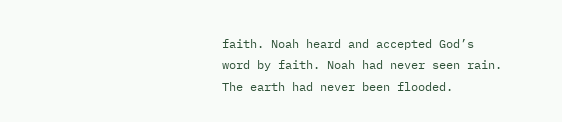faith. Noah heard and accepted God’s word by faith. Noah had never seen rain. The earth had never been flooded.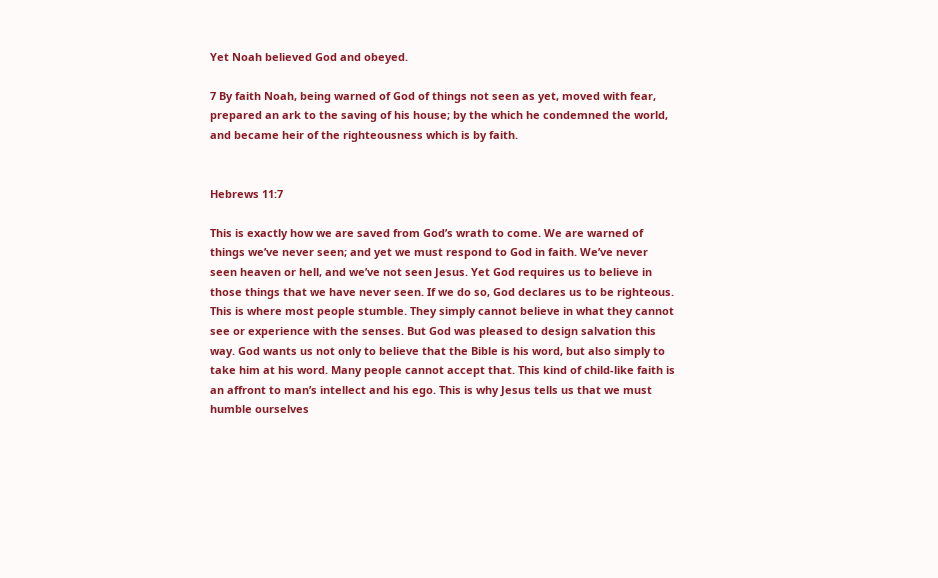Yet Noah believed God and obeyed.

7 By faith Noah, being warned of God of things not seen as yet, moved with fear, prepared an ark to the saving of his house; by the which he condemned the world, and became heir of the righteousness which is by faith.


Hebrews 11:7

This is exactly how we are saved from God’s wrath to come. We are warned of things we’ve never seen; and yet we must respond to God in faith. We’ve never seen heaven or hell, and we’ve not seen Jesus. Yet God requires us to believe in those things that we have never seen. If we do so, God declares us to be righteous. This is where most people stumble. They simply cannot believe in what they cannot see or experience with the senses. But God was pleased to design salvation this way. God wants us not only to believe that the Bible is his word, but also simply to take him at his word. Many people cannot accept that. This kind of child-like faith is an affront to man’s intellect and his ego. This is why Jesus tells us that we must humble ourselves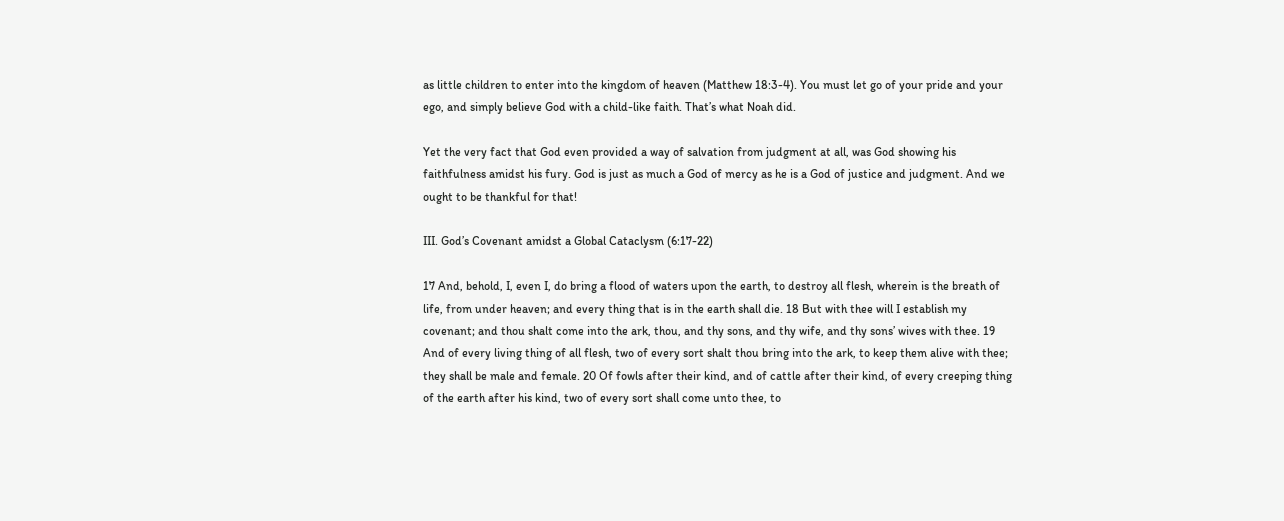as little children to enter into the kingdom of heaven (Matthew 18:3-4). You must let go of your pride and your ego, and simply believe God with a child-like faith. That’s what Noah did.

Yet the very fact that God even provided a way of salvation from judgment at all, was God showing his faithfulness amidst his fury. God is just as much a God of mercy as he is a God of justice and judgment. And we ought to be thankful for that!

III. God’s Covenant amidst a Global Cataclysm (6:17-22)

17 And, behold, I, even I, do bring a flood of waters upon the earth, to destroy all flesh, wherein is the breath of life, from under heaven; and every thing that is in the earth shall die. 18 But with thee will I establish my covenant; and thou shalt come into the ark, thou, and thy sons, and thy wife, and thy sons’ wives with thee. 19 And of every living thing of all flesh, two of every sort shalt thou bring into the ark, to keep them alive with thee; they shall be male and female. 20 Of fowls after their kind, and of cattle after their kind, of every creeping thing of the earth after his kind, two of every sort shall come unto thee, to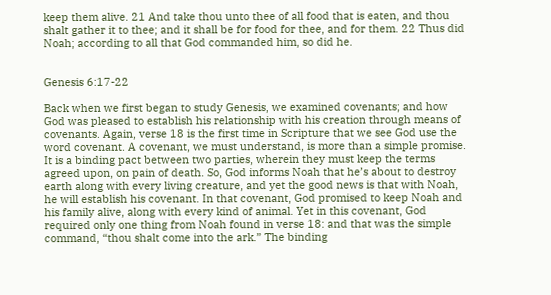keep them alive. 21 And take thou unto thee of all food that is eaten, and thou shalt gather it to thee; and it shall be for food for thee, and for them. 22 Thus did Noah; according to all that God commanded him, so did he.


Genesis 6:17-22

Back when we first began to study Genesis, we examined covenants; and how God was pleased to establish his relationship with his creation through means of covenants. Again, verse 18 is the first time in Scripture that we see God use the word covenant. A covenant, we must understand, is more than a simple promise. It is a binding pact between two parties, wherein they must keep the terms agreed upon, on pain of death. So, God informs Noah that he’s about to destroy earth along with every living creature, and yet the good news is that with Noah, he will establish his covenant. In that covenant, God promised to keep Noah and his family alive, along with every kind of animal. Yet in this covenant, God required only one thing from Noah found in verse 18: and that was the simple command, “thou shalt come into the ark.” The binding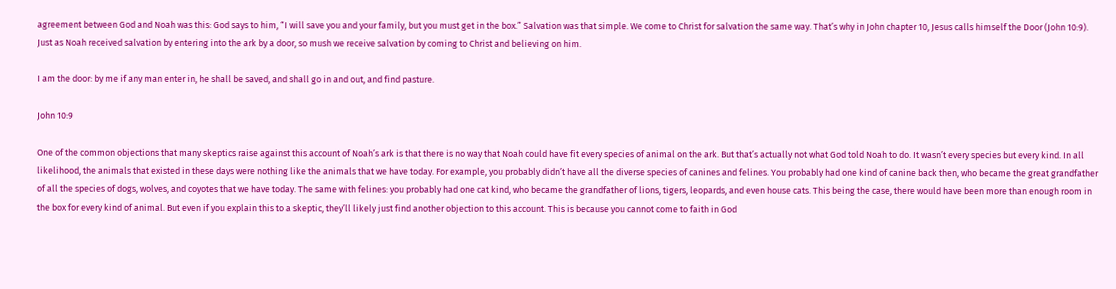agreement between God and Noah was this: God says to him, “I will save you and your family, but you must get in the box.” Salvation was that simple. We come to Christ for salvation the same way. That’s why in John chapter 10, Jesus calls himself the Door (John 10:9). Just as Noah received salvation by entering into the ark by a door, so mush we receive salvation by coming to Christ and believing on him.

I am the door: by me if any man enter in, he shall be saved, and shall go in and out, and find pasture.

John 10:9

One of the common objections that many skeptics raise against this account of Noah’s ark is that there is no way that Noah could have fit every species of animal on the ark. But that’s actually not what God told Noah to do. It wasn’t every species but every kind. In all likelihood, the animals that existed in these days were nothing like the animals that we have today. For example, you probably didn’t have all the diverse species of canines and felines. You probably had one kind of canine back then, who became the great grandfather of all the species of dogs, wolves, and coyotes that we have today. The same with felines: you probably had one cat kind, who became the grandfather of lions, tigers, leopards, and even house cats. This being the case, there would have been more than enough room in the box for every kind of animal. But even if you explain this to a skeptic, they’ll likely just find another objection to this account. This is because you cannot come to faith in God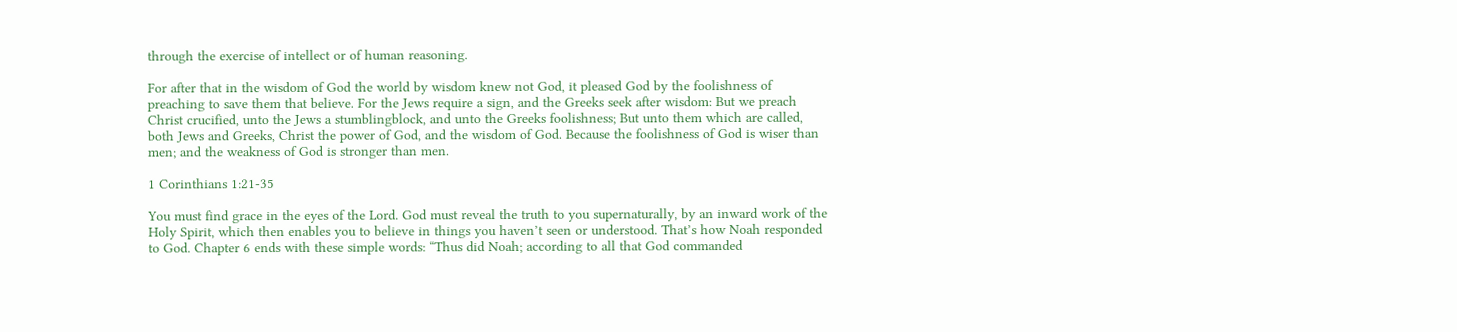through the exercise of intellect or of human reasoning.

For after that in the wisdom of God the world by wisdom knew not God, it pleased God by the foolishness of preaching to save them that believe. For the Jews require a sign, and the Greeks seek after wisdom: But we preach Christ crucified, unto the Jews a stumblingblock, and unto the Greeks foolishness; But unto them which are called, both Jews and Greeks, Christ the power of God, and the wisdom of God. Because the foolishness of God is wiser than men; and the weakness of God is stronger than men.

1 Corinthians 1:21-35

You must find grace in the eyes of the Lord. God must reveal the truth to you supernaturally, by an inward work of the Holy Spirit, which then enables you to believe in things you haven’t seen or understood. That’s how Noah responded to God. Chapter 6 ends with these simple words: “Thus did Noah; according to all that God commanded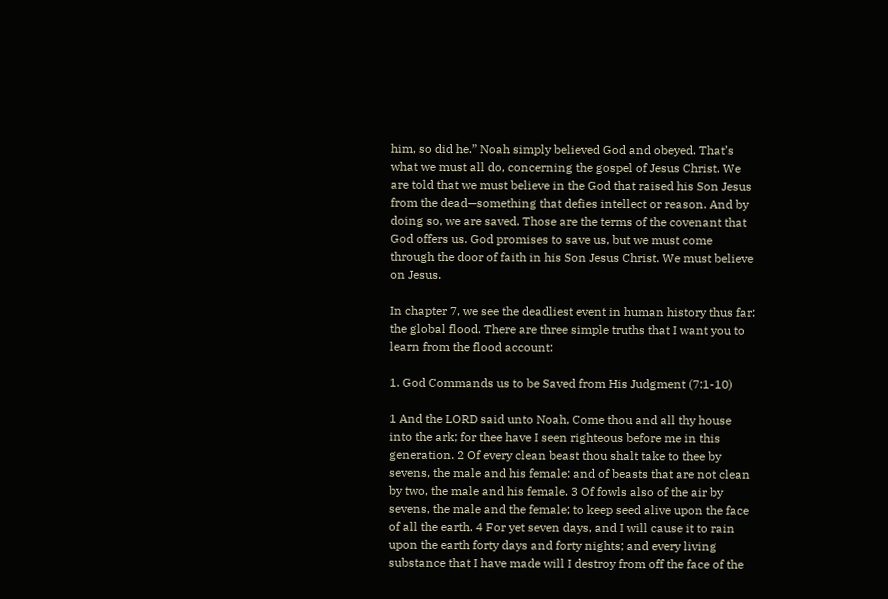him, so did he.” Noah simply believed God and obeyed. That’s what we must all do, concerning the gospel of Jesus Christ. We are told that we must believe in the God that raised his Son Jesus from the dead—something that defies intellect or reason. And by doing so, we are saved. Those are the terms of the covenant that God offers us. God promises to save us, but we must come through the door of faith in his Son Jesus Christ. We must believe on Jesus.

In chapter 7, we see the deadliest event in human history thus far: the global flood. There are three simple truths that I want you to learn from the flood account:

1. God Commands us to be Saved from His Judgment (7:1-10)

1 And the LORD said unto Noah, Come thou and all thy house into the ark; for thee have I seen righteous before me in this generation. 2 Of every clean beast thou shalt take to thee by sevens, the male and his female: and of beasts that are not clean by two, the male and his female. 3 Of fowls also of the air by sevens, the male and the female; to keep seed alive upon the face of all the earth. 4 For yet seven days, and I will cause it to rain upon the earth forty days and forty nights; and every living substance that I have made will I destroy from off the face of the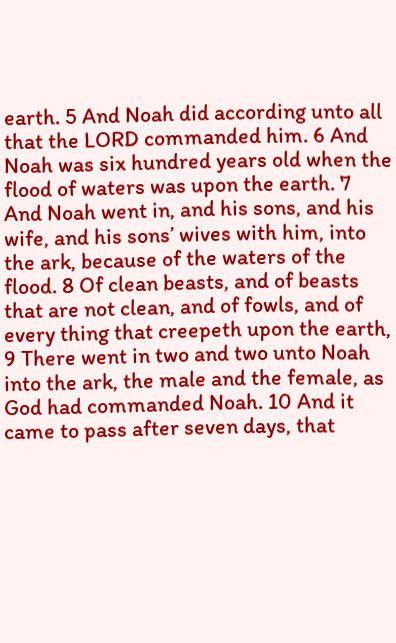earth. 5 And Noah did according unto all that the LORD commanded him. 6 And Noah was six hundred years old when the flood of waters was upon the earth. 7 And Noah went in, and his sons, and his wife, and his sons’ wives with him, into the ark, because of the waters of the flood. 8 Of clean beasts, and of beasts that are not clean, and of fowls, and of every thing that creepeth upon the earth, 9 There went in two and two unto Noah into the ark, the male and the female, as God had commanded Noah. 10 And it came to pass after seven days, that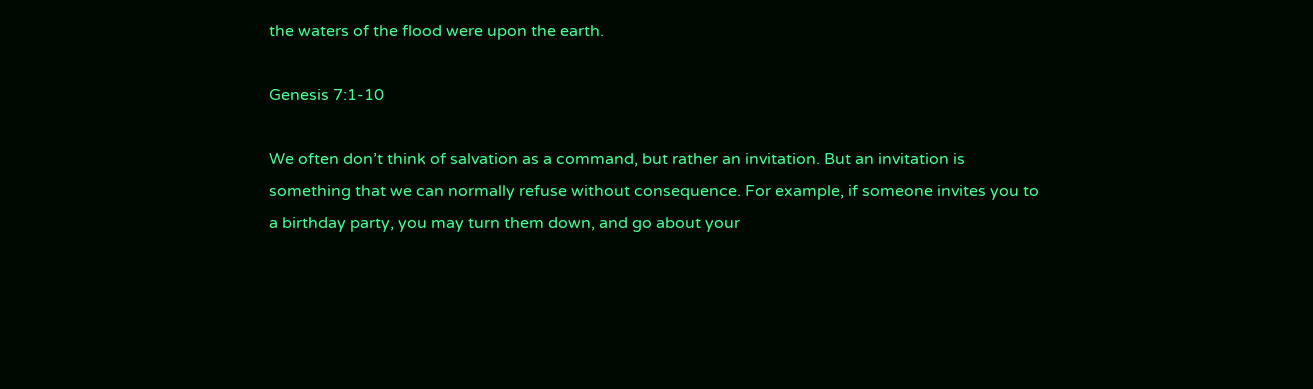the waters of the flood were upon the earth.

Genesis 7:1-10

We often don’t think of salvation as a command, but rather an invitation. But an invitation is something that we can normally refuse without consequence. For example, if someone invites you to a birthday party, you may turn them down, and go about your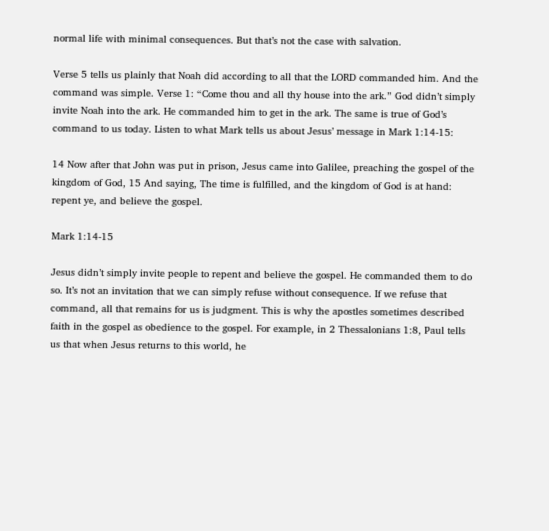normal life with minimal consequences. But that’s not the case with salvation.

Verse 5 tells us plainly that Noah did according to all that the LORD commanded him. And the command was simple. Verse 1: “Come thou and all thy house into the ark.” God didn’t simply invite Noah into the ark. He commanded him to get in the ark. The same is true of God’s command to us today. Listen to what Mark tells us about Jesus’ message in Mark 1:14-15:

14 Now after that John was put in prison, Jesus came into Galilee, preaching the gospel of the kingdom of God, 15 And saying, The time is fulfilled, and the kingdom of God is at hand: repent ye, and believe the gospel.

Mark 1:14-15

Jesus didn’t simply invite people to repent and believe the gospel. He commanded them to do so. It’s not an invitation that we can simply refuse without consequence. If we refuse that command, all that remains for us is judgment. This is why the apostles sometimes described faith in the gospel as obedience to the gospel. For example, in 2 Thessalonians 1:8, Paul tells us that when Jesus returns to this world, he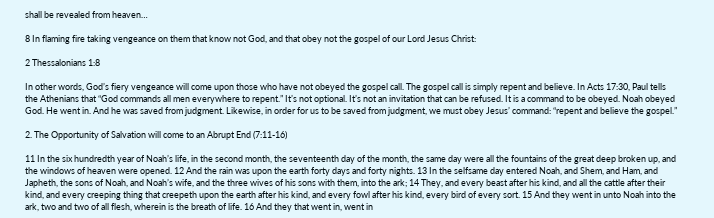shall be revealed from heaven…

8 In flaming fire taking vengeance on them that know not God, and that obey not the gospel of our Lord Jesus Christ:

2 Thessalonians 1:8

In other words, God’s fiery vengeance will come upon those who have not obeyed the gospel call. The gospel call is simply repent and believe. In Acts 17:30, Paul tells the Athenians that “God commands all men everywhere to repent.” It’s not optional. It’s not an invitation that can be refused. It is a command to be obeyed. Noah obeyed God. He went in. And he was saved from judgment. Likewise, in order for us to be saved from judgment, we must obey Jesus’ command: “repent and believe the gospel.”

2. The Opportunity of Salvation will come to an Abrupt End (7:11-16)

11 In the six hundredth year of Noah’s life, in the second month, the seventeenth day of the month, the same day were all the fountains of the great deep broken up, and the windows of heaven were opened. 12 And the rain was upon the earth forty days and forty nights. 13 In the selfsame day entered Noah, and Shem, and Ham, and Japheth, the sons of Noah, and Noah’s wife, and the three wives of his sons with them, into the ark; 14 They, and every beast after his kind, and all the cattle after their kind, and every creeping thing that creepeth upon the earth after his kind, and every fowl after his kind, every bird of every sort. 15 And they went in unto Noah into the ark, two and two of all flesh, wherein is the breath of life. 16 And they that went in, went in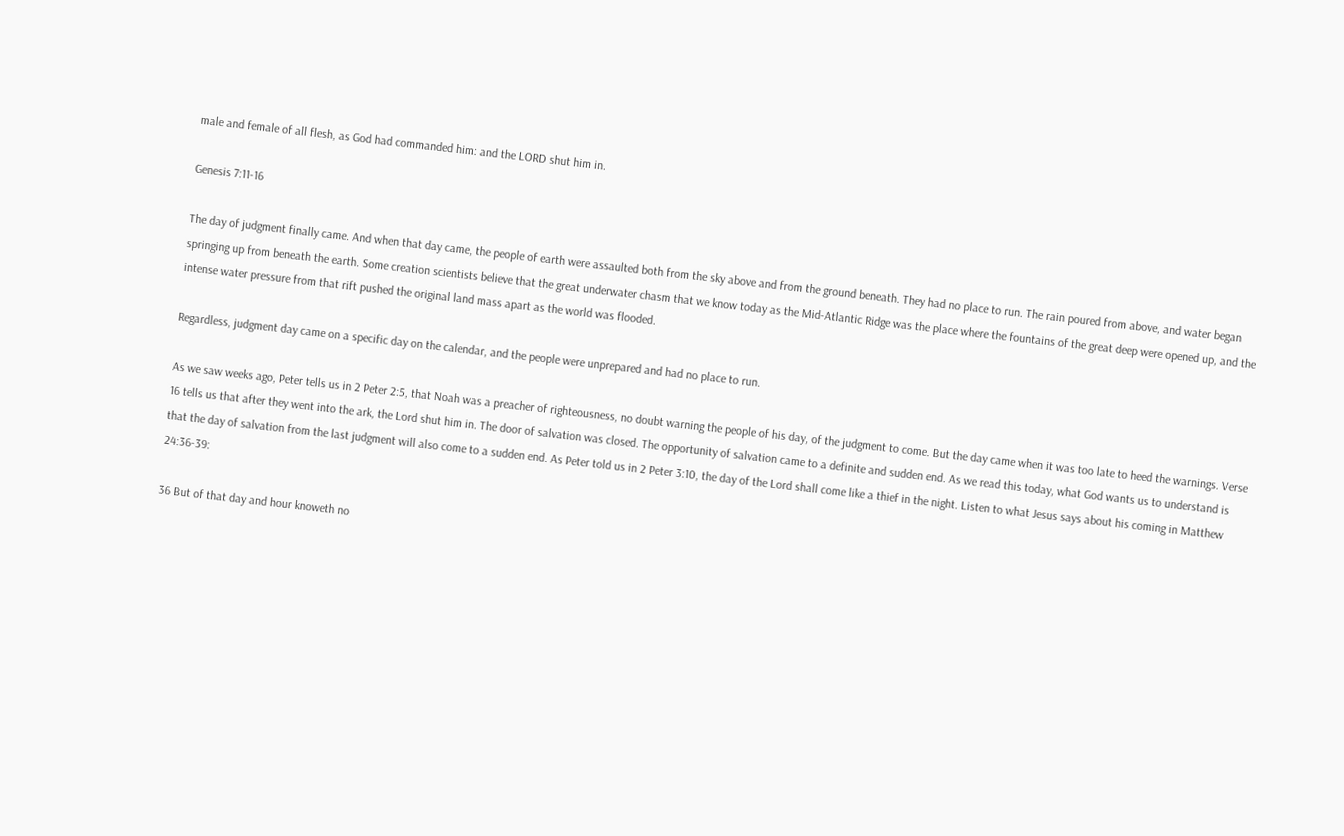male and female of all flesh, as God had commanded him: and the LORD shut him in.

Genesis 7:11-16

The day of judgment finally came. And when that day came, the people of earth were assaulted both from the sky above and from the ground beneath. They had no place to run. The rain poured from above, and water began springing up from beneath the earth. Some creation scientists believe that the great underwater chasm that we know today as the Mid-Atlantic Ridge was the place where the fountains of the great deep were opened up, and the intense water pressure from that rift pushed the original land mass apart as the world was flooded.

Regardless, judgment day came on a specific day on the calendar, and the people were unprepared and had no place to run.

As we saw weeks ago, Peter tells us in 2 Peter 2:5, that Noah was a preacher of righteousness, no doubt warning the people of his day, of the judgment to come. But the day came when it was too late to heed the warnings. Verse 16 tells us that after they went into the ark, the Lord shut him in. The door of salvation was closed. The opportunity of salvation came to a definite and sudden end. As we read this today, what God wants us to understand is that the day of salvation from the last judgment will also come to a sudden end. As Peter told us in 2 Peter 3:10, the day of the Lord shall come like a thief in the night. Listen to what Jesus says about his coming in Matthew 24:36-39:

36 But of that day and hour knoweth no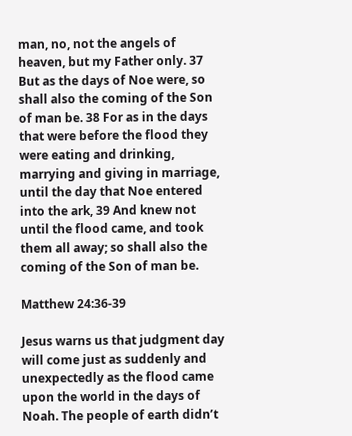man, no, not the angels of heaven, but my Father only. 37 But as the days of Noe were, so shall also the coming of the Son of man be. 38 For as in the days that were before the flood they were eating and drinking, marrying and giving in marriage, until the day that Noe entered into the ark, 39 And knew not until the flood came, and took them all away; so shall also the coming of the Son of man be.

Matthew 24:36-39

Jesus warns us that judgment day will come just as suddenly and unexpectedly as the flood came upon the world in the days of Noah. The people of earth didn’t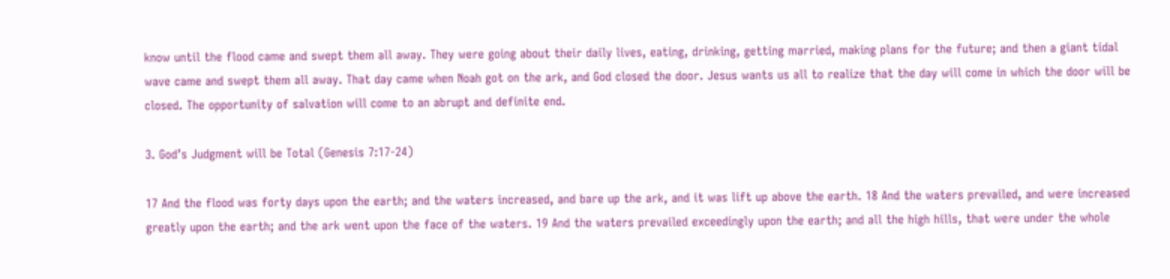know until the flood came and swept them all away. They were going about their daily lives, eating, drinking, getting married, making plans for the future; and then a giant tidal wave came and swept them all away. That day came when Noah got on the ark, and God closed the door. Jesus wants us all to realize that the day will come in which the door will be closed. The opportunity of salvation will come to an abrupt and definite end.

3. God’s Judgment will be Total (Genesis 7:17-24)

17 And the flood was forty days upon the earth; and the waters increased, and bare up the ark, and it was lift up above the earth. 18 And the waters prevailed, and were increased greatly upon the earth; and the ark went upon the face of the waters. 19 And the waters prevailed exceedingly upon the earth; and all the high hills, that were under the whole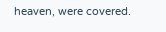heaven, were covered.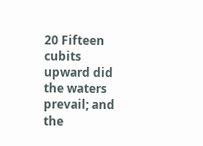20 Fifteen cubits upward did the waters prevail; and the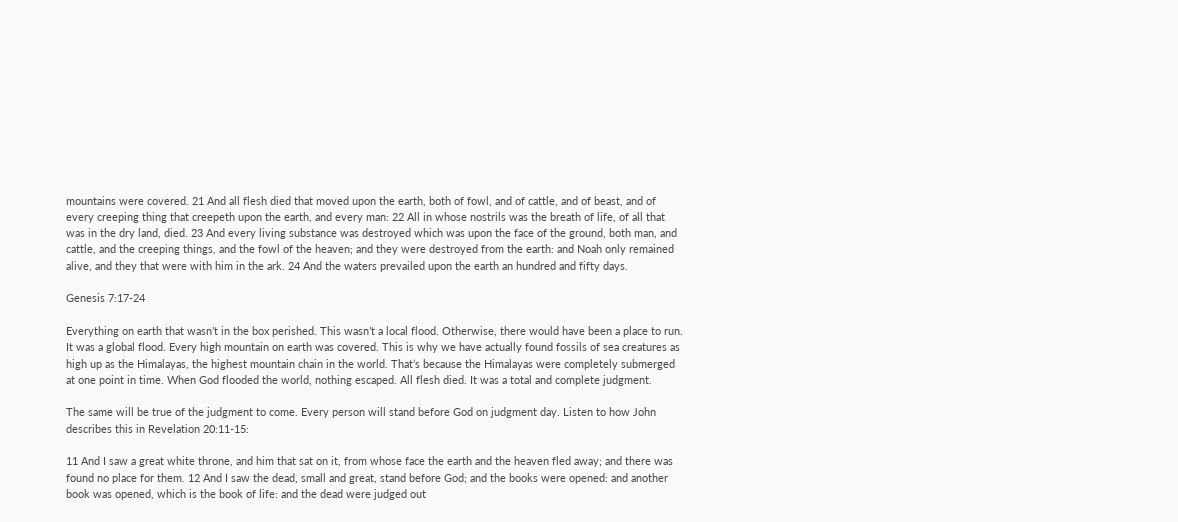mountains were covered. 21 And all flesh died that moved upon the earth, both of fowl, and of cattle, and of beast, and of every creeping thing that creepeth upon the earth, and every man: 22 All in whose nostrils was the breath of life, of all that was in the dry land, died. 23 And every living substance was destroyed which was upon the face of the ground, both man, and cattle, and the creeping things, and the fowl of the heaven; and they were destroyed from the earth: and Noah only remained alive, and they that were with him in the ark. 24 And the waters prevailed upon the earth an hundred and fifty days.

Genesis 7:17-24

Everything on earth that wasn’t in the box perished. This wasn’t a local flood. Otherwise, there would have been a place to run. It was a global flood. Every high mountain on earth was covered. This is why we have actually found fossils of sea creatures as high up as the Himalayas, the highest mountain chain in the world. That’s because the Himalayas were completely submerged at one point in time. When God flooded the world, nothing escaped. All flesh died. It was a total and complete judgment.

The same will be true of the judgment to come. Every person will stand before God on judgment day. Listen to how John describes this in Revelation 20:11-15:

11 And I saw a great white throne, and him that sat on it, from whose face the earth and the heaven fled away; and there was found no place for them. 12 And I saw the dead, small and great, stand before God; and the books were opened: and another book was opened, which is the book of life: and the dead were judged out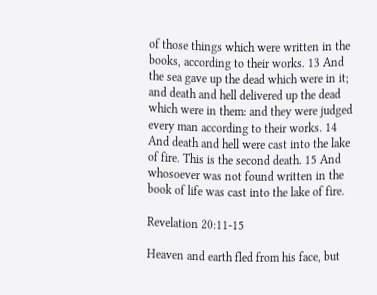of those things which were written in the books, according to their works. 13 And the sea gave up the dead which were in it; and death and hell delivered up the dead which were in them: and they were judged every man according to their works. 14 And death and hell were cast into the lake of fire. This is the second death. 15 And whosoever was not found written in the book of life was cast into the lake of fire.

Revelation 20:11-15

Heaven and earth fled from his face, but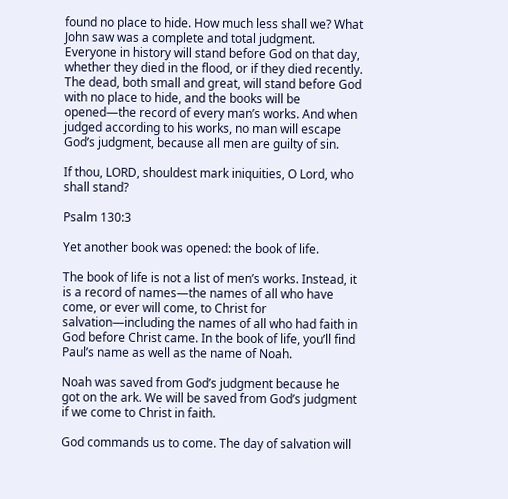found no place to hide. How much less shall we? What John saw was a complete and total judgment. Everyone in history will stand before God on that day, whether they died in the flood, or if they died recently. The dead, both small and great, will stand before God with no place to hide, and the books will be opened—the record of every man’s works. And when judged according to his works, no man will escape God’s judgment, because all men are guilty of sin.

If thou, LORD, shouldest mark iniquities, O Lord, who shall stand?

Psalm 130:3

Yet another book was opened: the book of life.

The book of life is not a list of men’s works. Instead, it is a record of names—the names of all who have come, or ever will come, to Christ for salvation—including the names of all who had faith in God before Christ came. In the book of life, you’ll find Paul’s name as well as the name of Noah.

Noah was saved from God’s judgment because he got on the ark. We will be saved from God’s judgment if we come to Christ in faith.

God commands us to come. The day of salvation will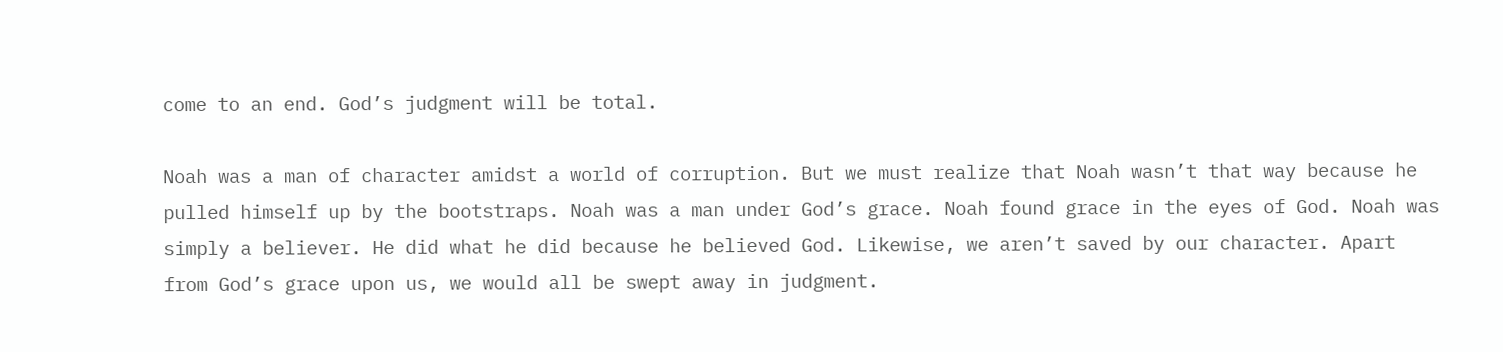come to an end. God’s judgment will be total.

Noah was a man of character amidst a world of corruption. But we must realize that Noah wasn’t that way because he pulled himself up by the bootstraps. Noah was a man under God’s grace. Noah found grace in the eyes of God. Noah was simply a believer. He did what he did because he believed God. Likewise, we aren’t saved by our character. Apart from God’s grace upon us, we would all be swept away in judgment.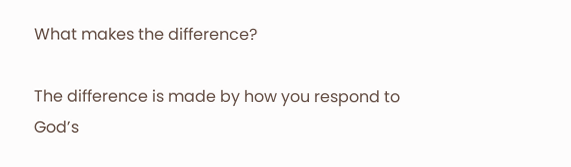What makes the difference?

The difference is made by how you respond to God’s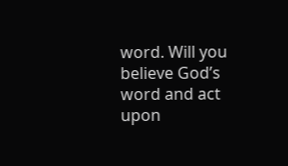word. Will you believe God’s word and act upon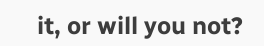it, or will you not?